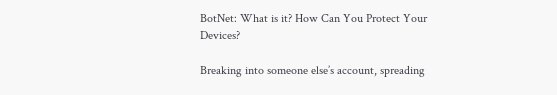BotNet: What is it? How Can You Protect Your Devices?

Breaking into someone else’s account, spreading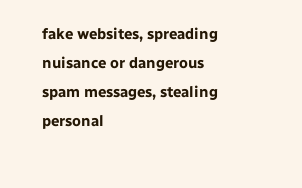fake websites, spreading nuisance or dangerous spam messages, stealing personal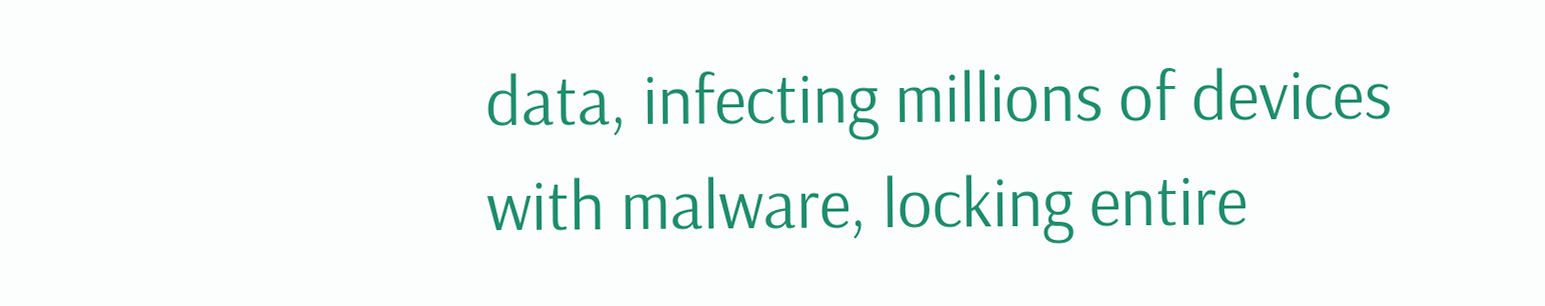data, infecting millions of devices with malware, locking entire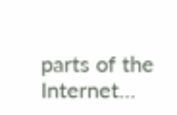parts of the Internet…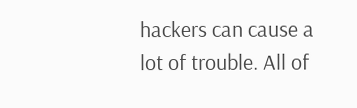hackers can cause a lot of trouble. All of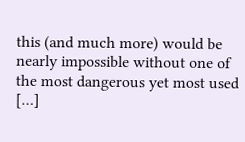this (and much more) would be nearly impossible without one of the most dangerous yet most used […]